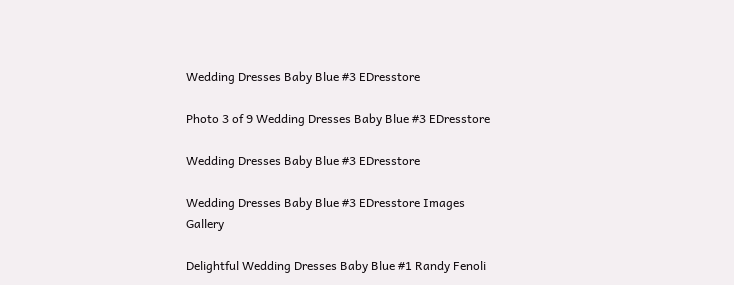Wedding Dresses Baby Blue #3 EDresstore

Photo 3 of 9 Wedding Dresses Baby Blue #3 EDresstore

Wedding Dresses Baby Blue #3 EDresstore

Wedding Dresses Baby Blue #3 EDresstore Images Gallery

Delightful Wedding Dresses Baby Blue #1 Randy Fenoli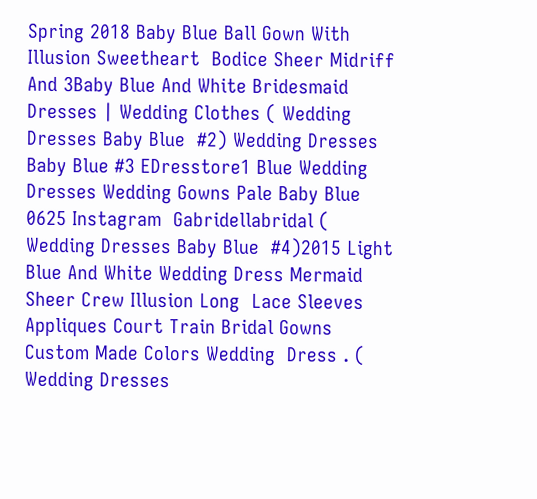Spring 2018 Baby Blue Ball Gown With Illusion Sweetheart  Bodice Sheer Midriff And 3Baby Blue And White Bridesmaid Dresses | Wedding Clothes ( Wedding Dresses Baby Blue  #2) Wedding Dresses Baby Blue #3 EDresstore1 Blue Wedding Dresses Wedding Gowns Pale Baby Blue 0625 Instagram  Gabridellabridal ( Wedding Dresses Baby Blue  #4)2015 Light Blue And White Wedding Dress Mermaid Sheer Crew Illusion Long  Lace Sleeves Appliques Court Train Bridal Gowns Custom Made Colors Wedding  Dress . ( Wedding Dresses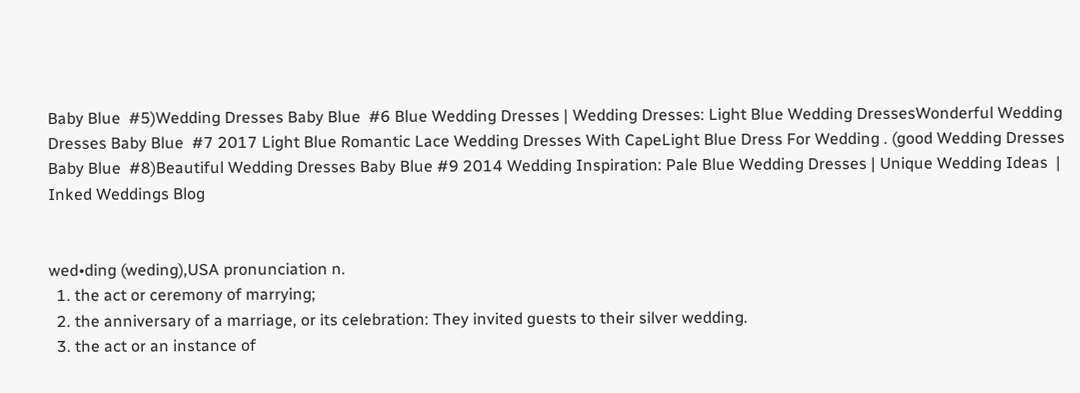Baby Blue  #5)Wedding Dresses Baby Blue  #6 Blue Wedding Dresses | Wedding Dresses: Light Blue Wedding DressesWonderful Wedding Dresses Baby Blue  #7 2017 Light Blue Romantic Lace Wedding Dresses With CapeLight Blue Dress For Wedding . (good Wedding Dresses Baby Blue  #8)Beautiful Wedding Dresses Baby Blue #9 2014 Wedding Inspiration: Pale Blue Wedding Dresses | Unique Wedding Ideas  | Inked Weddings Blog


wed•ding (weding),USA pronunciation n.
  1. the act or ceremony of marrying;
  2. the anniversary of a marriage, or its celebration: They invited guests to their silver wedding.
  3. the act or an instance of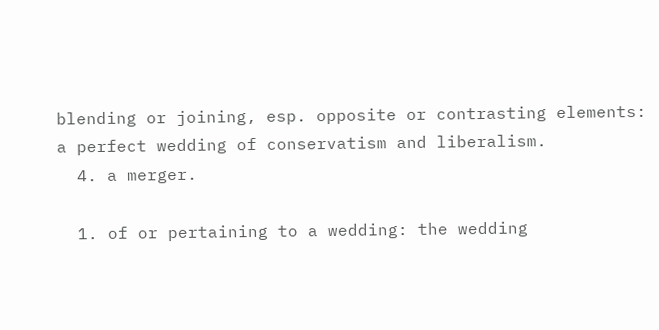blending or joining, esp. opposite or contrasting elements: a perfect wedding of conservatism and liberalism.
  4. a merger.

  1. of or pertaining to a wedding: the wedding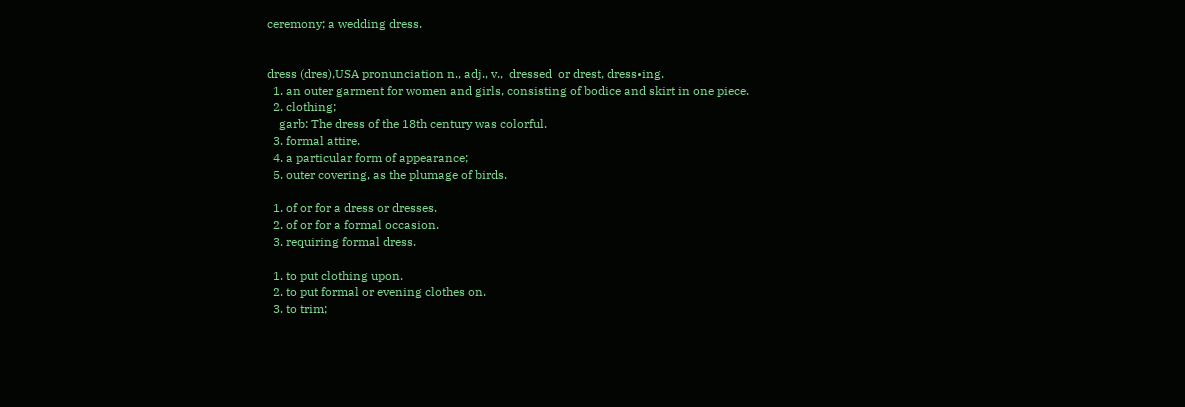ceremony; a wedding dress.


dress (dres),USA pronunciation n., adj., v.,  dressed  or drest, dress•ing.
  1. an outer garment for women and girls, consisting of bodice and skirt in one piece.
  2. clothing;
    garb: The dress of the 18th century was colorful.
  3. formal attire.
  4. a particular form of appearance;
  5. outer covering, as the plumage of birds.

  1. of or for a dress or dresses.
  2. of or for a formal occasion.
  3. requiring formal dress.

  1. to put clothing upon.
  2. to put formal or evening clothes on.
  3. to trim;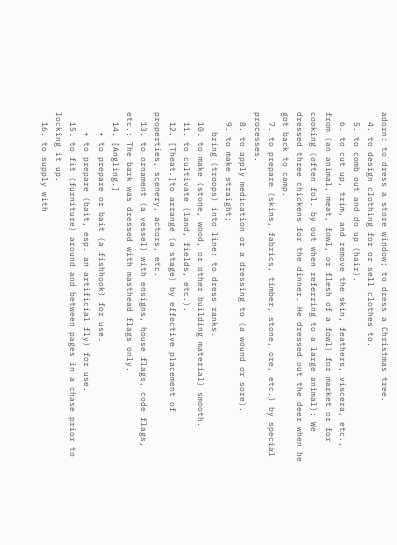adorn: to dress a store window; to dress a Christmas tree.
  4. to design clothing for or sell clothes to.
  5. to comb out and do up (hair).
  6. to cut up, trim, and remove the skin, feathers, viscera, etc., from (an animal, meat, fowl, or flesh of a fowl) for market or for cooking (often fol. by out when referring to a large animal): We dressed three chickens for the dinner. He dressed out the deer when he got back to camp.
  7. to prepare (skins, fabrics, timber, stone, ore, etc.) by special processes.
  8. to apply medication or a dressing to (a wound or sore).
  9. to make straight;
    bring (troops) into line: to dress ranks.
  10. to make (stone, wood, or other building material) smooth.
  11. to cultivate (land, fields, etc.).
  12. [Theat.]to arrange (a stage) by effective placement of properties, scenery, actors, etc.
  13. to ornament (a vessel) with ensigns, house flags, code flags, etc.: The bark was dressed with masthead flags only.
  14. [Angling.]
    • to prepare or bait (a fishhook) for use.
    • to prepare (bait, esp. an artificial fly) for use.
  15. to fit (furniture) around and between pages in a chase prior to locking it up.
  16. to supply with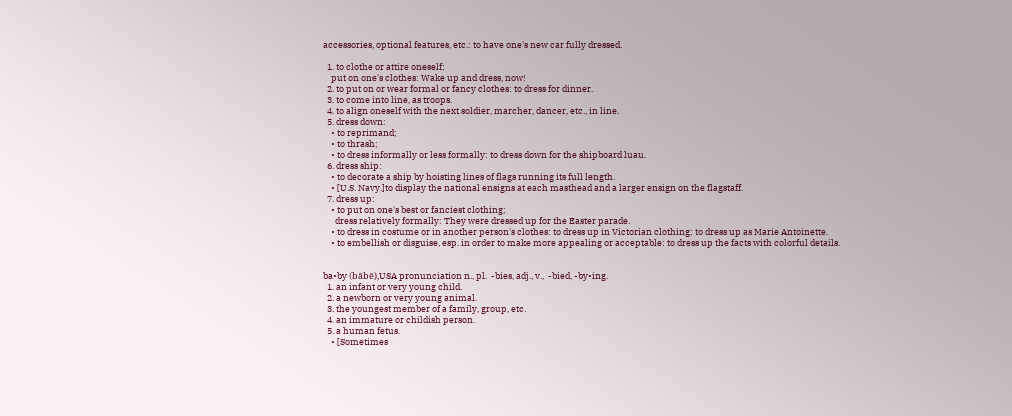accessories, optional features, etc.: to have one's new car fully dressed.

  1. to clothe or attire oneself;
    put on one's clothes: Wake up and dress, now!
  2. to put on or wear formal or fancy clothes: to dress for dinner.
  3. to come into line, as troops.
  4. to align oneself with the next soldier, marcher, dancer, etc., in line.
  5. dress down:
    • to reprimand;
    • to thrash;
    • to dress informally or less formally: to dress down for the shipboard luau.
  6. dress ship:
    • to decorate a ship by hoisting lines of flags running its full length.
    • [U.S. Navy.]to display the national ensigns at each masthead and a larger ensign on the flagstaff.
  7. dress up:
    • to put on one's best or fanciest clothing;
      dress relatively formally: They were dressed up for the Easter parade.
    • to dress in costume or in another person's clothes: to dress up in Victorian clothing; to dress up as Marie Antoinette.
    • to embellish or disguise, esp. in order to make more appealing or acceptable: to dress up the facts with colorful details.


ba•by (bābē),USA pronunciation n., pl.  -bies, adj., v.,  -bied, -by•ing.
  1. an infant or very young child.
  2. a newborn or very young animal.
  3. the youngest member of a family, group, etc.
  4. an immature or childish person.
  5. a human fetus.
    • [Sometimes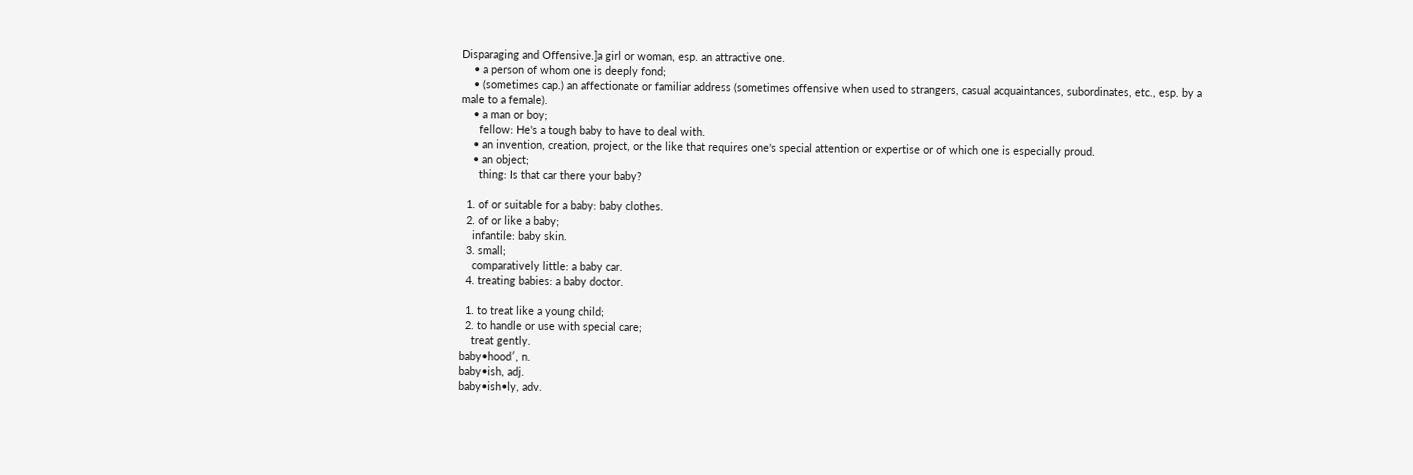Disparaging and Offensive.]a girl or woman, esp. an attractive one.
    • a person of whom one is deeply fond;
    • (sometimes cap.) an affectionate or familiar address (sometimes offensive when used to strangers, casual acquaintances, subordinates, etc., esp. by a male to a female).
    • a man or boy;
      fellow: He's a tough baby to have to deal with.
    • an invention, creation, project, or the like that requires one's special attention or expertise or of which one is especially proud.
    • an object;
      thing: Is that car there your baby?

  1. of or suitable for a baby: baby clothes.
  2. of or like a baby;
    infantile: baby skin.
  3. small;
    comparatively little: a baby car.
  4. treating babies: a baby doctor.

  1. to treat like a young child;
  2. to handle or use with special care;
    treat gently.
baby•hood′, n.
baby•ish, adj.
baby•ish•ly, adv.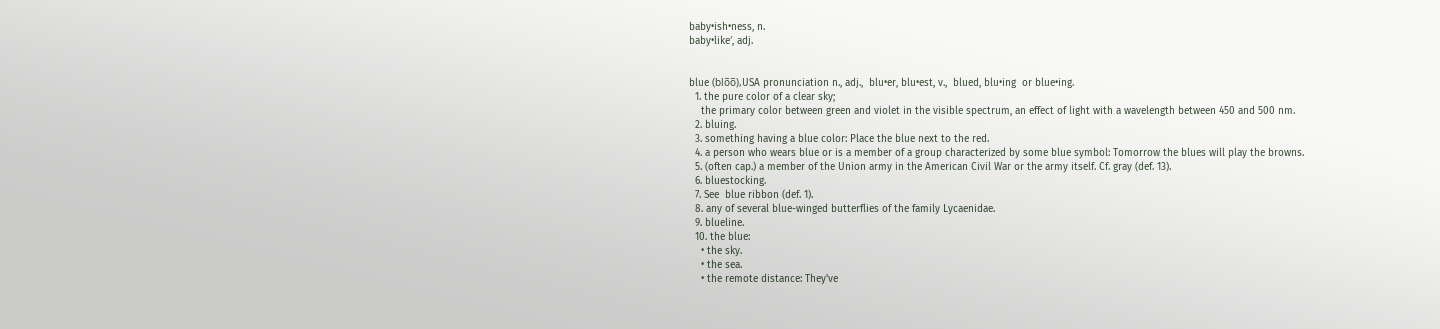baby•ish•ness, n.
baby•like′, adj.


blue (blo̅o̅),USA pronunciation n., adj.,  blu•er, blu•est, v.,  blued, blu•ing  or blue•ing.
  1. the pure color of a clear sky;
    the primary color between green and violet in the visible spectrum, an effect of light with a wavelength between 450 and 500 nm.
  2. bluing.
  3. something having a blue color: Place the blue next to the red.
  4. a person who wears blue or is a member of a group characterized by some blue symbol: Tomorrow the blues will play the browns.
  5. (often cap.) a member of the Union army in the American Civil War or the army itself. Cf. gray (def. 13).
  6. bluestocking.
  7. See  blue ribbon (def. 1).
  8. any of several blue-winged butterflies of the family Lycaenidae.
  9. blueline.
  10. the blue:
    • the sky.
    • the sea.
    • the remote distance: They've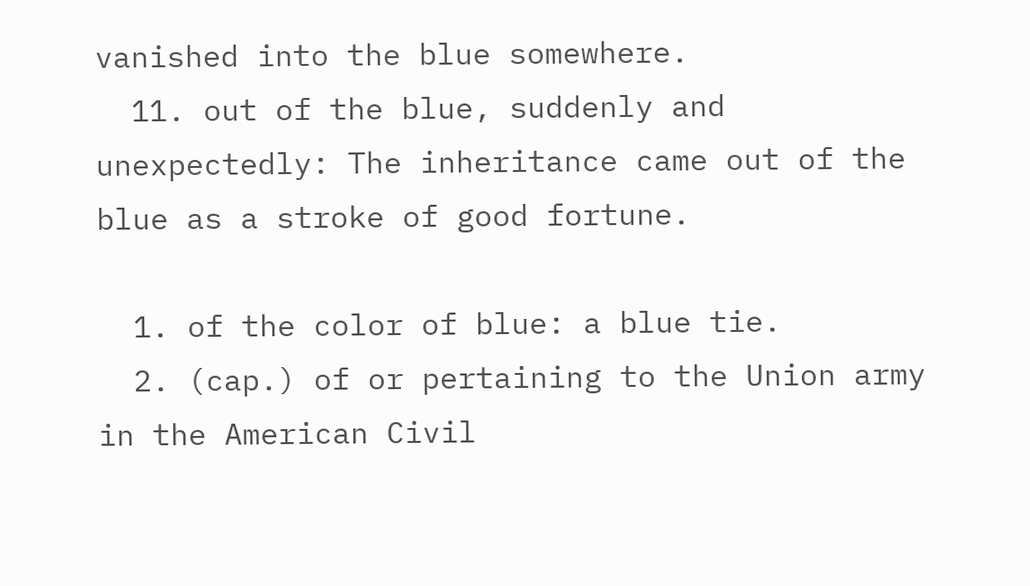vanished into the blue somewhere.
  11. out of the blue, suddenly and unexpectedly: The inheritance came out of the blue as a stroke of good fortune.

  1. of the color of blue: a blue tie.
  2. (cap.) of or pertaining to the Union army in the American Civil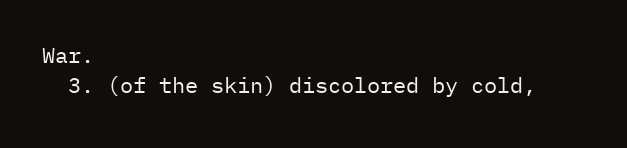War.
  3. (of the skin) discolored by cold,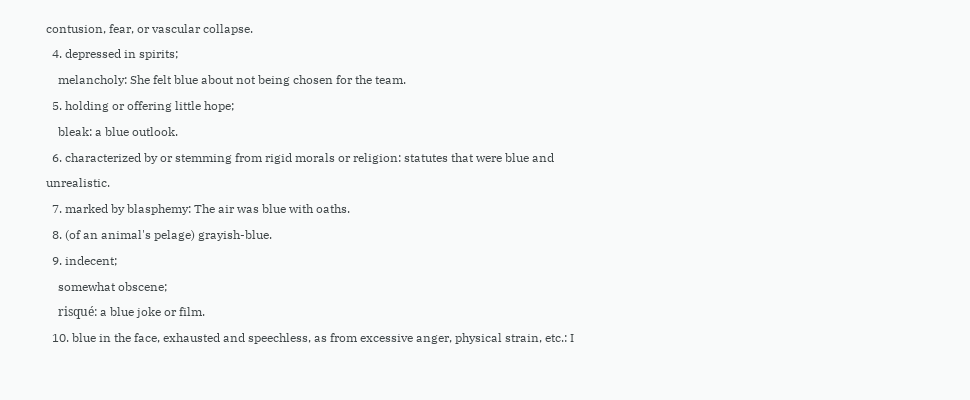contusion, fear, or vascular collapse.
  4. depressed in spirits;
    melancholy: She felt blue about not being chosen for the team.
  5. holding or offering little hope;
    bleak: a blue outlook.
  6. characterized by or stemming from rigid morals or religion: statutes that were blue and unrealistic.
  7. marked by blasphemy: The air was blue with oaths.
  8. (of an animal's pelage) grayish-blue.
  9. indecent;
    somewhat obscene;
    risqué: a blue joke or film.
  10. blue in the face, exhausted and speechless, as from excessive anger, physical strain, etc.: I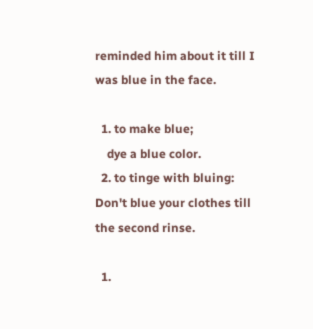reminded him about it till I was blue in the face.

  1. to make blue;
    dye a blue color.
  2. to tinge with bluing: Don't blue your clothes till the second rinse.

  1.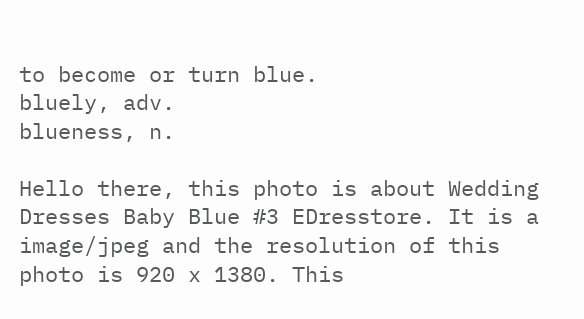to become or turn blue.
bluely, adv.
blueness, n.

Hello there, this photo is about Wedding Dresses Baby Blue #3 EDresstore. It is a image/jpeg and the resolution of this photo is 920 x 1380. This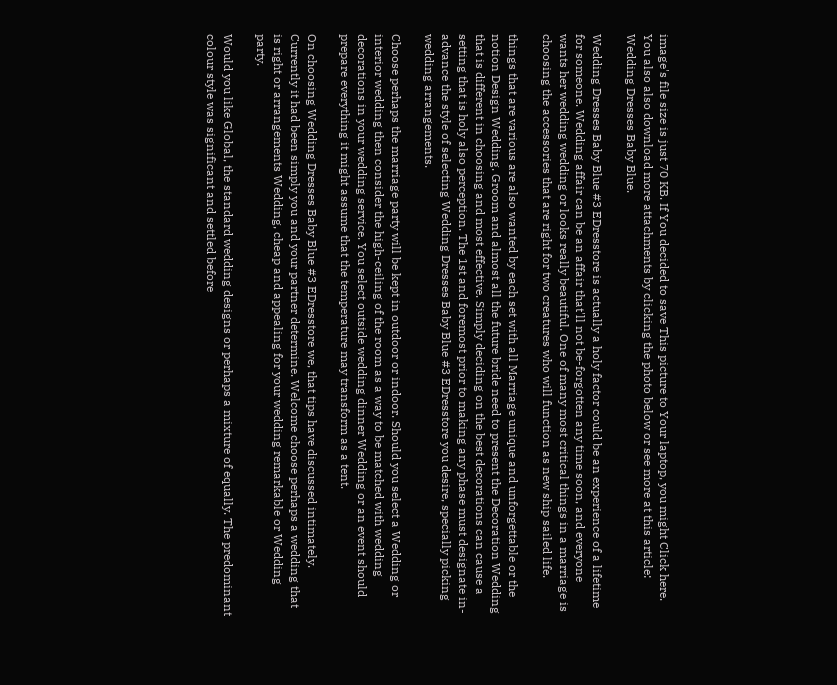image's file size is just 70 KB. If You decided to save This picture to Your laptop, you might Click here. You also also download more attachments by clicking the photo below or see more at this article: Wedding Dresses Baby Blue.

Wedding Dresses Baby Blue #3 EDresstore is actually a holy factor could be an experience of a lifetime for someone. Wedding affair can be an affair that'll not be-forgotten any time soon, and everyone wants her wedding wedding or looks really beautiful. One of many most critical things in a marriage is choosing the accessories that are right for two creatures who will function as new ship sailed life.

things that are various are also wanted by each set with all Marriage unique and unforgettable or the notion Design Wedding. Groom and almost all the future bride need to present the Decoration Wedding that is different in choosing and most effective. Simply deciding on the best decorations can cause a setting that is holy also perception. The 1st and foremost prior to making any phase must designate in-advance the style of selecting Wedding Dresses Baby Blue #3 EDresstore you desire, specially picking wedding arrangements.

Choose perhaps the marriage party will be kept in outdoor or indoor. Should you select a Wedding or interior wedding then consider the high-ceiling of the room as a way to be matched with wedding decorations in your wedding service. You select outside wedding dinner Wedding or an event should prepare everything it might assume that the temperature may transform as a tent.

On choosing Wedding Dresses Baby Blue #3 EDresstore we, that tips have discussed intimately. Currently it had been simply you and your partner determine. Welcome choose perhaps a wedding that is right or arrangements Wedding, cheap and appealing for your wedding remarkable or Wedding party.

Would you like Global, the standard wedding designs or perhaps a mixture of equally. The predominant colour style was significant and settled before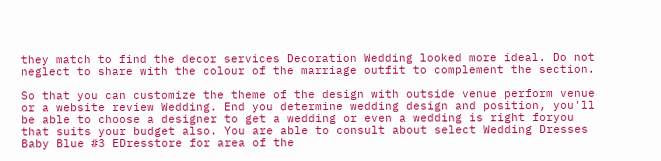they match to find the decor services Decoration Wedding looked more ideal. Do not neglect to share with the colour of the marriage outfit to complement the section.

So that you can customize the theme of the design with outside venue perform venue or a website review Wedding. End you determine wedding design and position, you'll be able to choose a designer to get a wedding or even a wedding is right foryou that suits your budget also. You are able to consult about select Wedding Dresses Baby Blue #3 EDresstore for area of the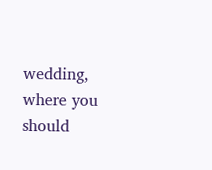wedding, where you should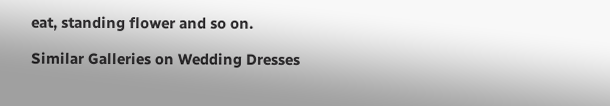eat, standing flower and so on.

Similar Galleries on Wedding Dresses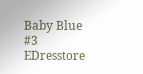Baby Blue #3 EDresstore